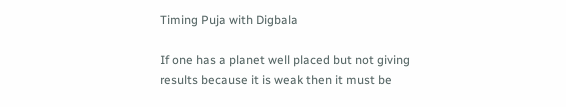Timing Puja with Digbala

If one has a planet well placed but not giving results because it is weak then it must be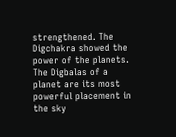strengthened. The Digchakra showed the power of the planets. The Digbalas of a planet are its most powerful placement in the sky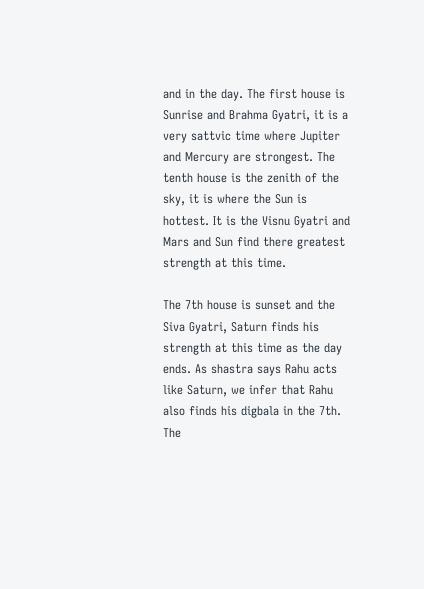and in the day. The first house is Sunrise and Brahma Gyatri, it is a very sattvic time where Jupiter and Mercury are strongest. The tenth house is the zenith of the sky, it is where the Sun is hottest. It is the Visnu Gyatri and Mars and Sun find there greatest strength at this time.

The 7th house is sunset and the Siva Gyatri, Saturn finds his strength at this time as the day ends. As shastra says Rahu acts like Saturn, we infer that Rahu also finds his digbala in the 7th. The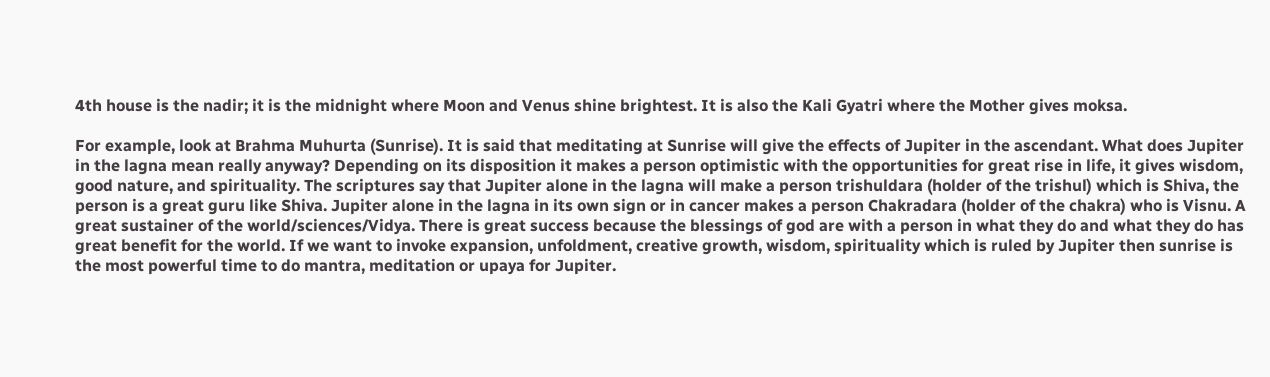4th house is the nadir; it is the midnight where Moon and Venus shine brightest. It is also the Kali Gyatri where the Mother gives moksa.

For example, look at Brahma Muhurta (Sunrise). It is said that meditating at Sunrise will give the effects of Jupiter in the ascendant. What does Jupiter in the lagna mean really anyway? Depending on its disposition it makes a person optimistic with the opportunities for great rise in life, it gives wisdom, good nature, and spirituality. The scriptures say that Jupiter alone in the lagna will make a person trishuldara (holder of the trishul) which is Shiva, the person is a great guru like Shiva. Jupiter alone in the lagna in its own sign or in cancer makes a person Chakradara (holder of the chakra) who is Visnu. A great sustainer of the world/sciences/Vidya. There is great success because the blessings of god are with a person in what they do and what they do has great benefit for the world. If we want to invoke expansion, unfoldment, creative growth, wisdom, spirituality which is ruled by Jupiter then sunrise is the most powerful time to do mantra, meditation or upaya for Jupiter.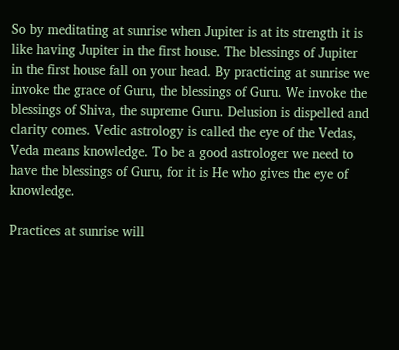So by meditating at sunrise when Jupiter is at its strength it is like having Jupiter in the first house. The blessings of Jupiter in the first house fall on your head. By practicing at sunrise we invoke the grace of Guru, the blessings of Guru. We invoke the blessings of Shiva, the supreme Guru. Delusion is dispelled and clarity comes. Vedic astrology is called the eye of the Vedas, Veda means knowledge. To be a good astrologer we need to have the blessings of Guru, for it is He who gives the eye of knowledge.

Practices at sunrise will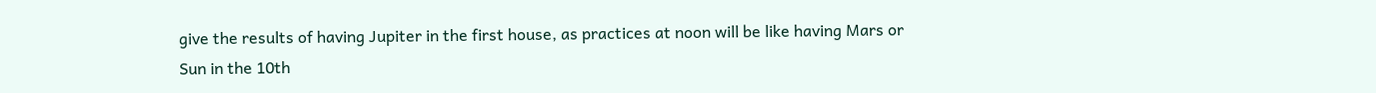give the results of having Jupiter in the first house, as practices at noon will be like having Mars or Sun in the 10th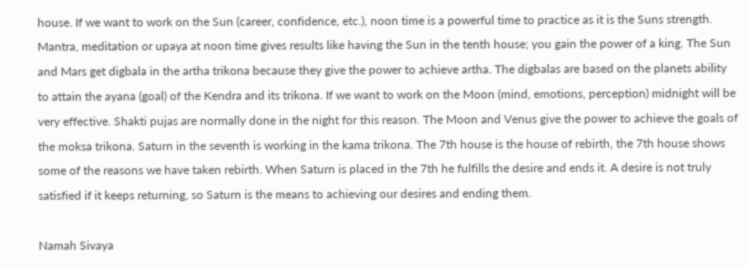house. If we want to work on the Sun (career, confidence, etc.), noon time is a powerful time to practice as it is the Suns strength. Mantra, meditation or upaya at noon time gives results like having the Sun in the tenth house; you gain the power of a king. The Sun and Mars get digbala in the artha trikona because they give the power to achieve artha. The digbalas are based on the planets ability to attain the ayana (goal) of the Kendra and its trikona. If we want to work on the Moon (mind, emotions, perception) midnight will be very effective. Shakti pujas are normally done in the night for this reason. The Moon and Venus give the power to achieve the goals of the moksa trikona. Saturn in the seventh is working in the kama trikona. The 7th house is the house of rebirth, the 7th house shows some of the reasons we have taken rebirth. When Saturn is placed in the 7th he fulfills the desire and ends it. A desire is not truly satisfied if it keeps returning, so Saturn is the means to achieving our desires and ending them.

Namah Sivaya